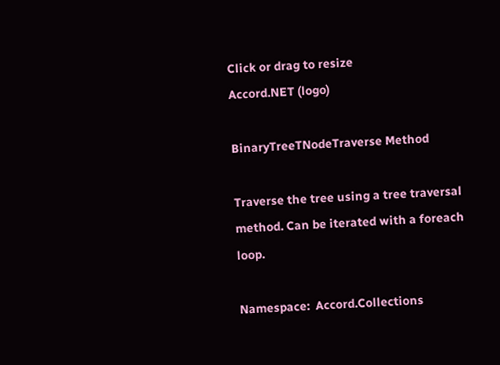Click or drag to resize
Accord.NET (logo)

BinaryTreeTNodeTraverse Method

Traverse the tree using a tree traversal method. Can be iterated with a foreach loop.

Namespace:  Accord.Collections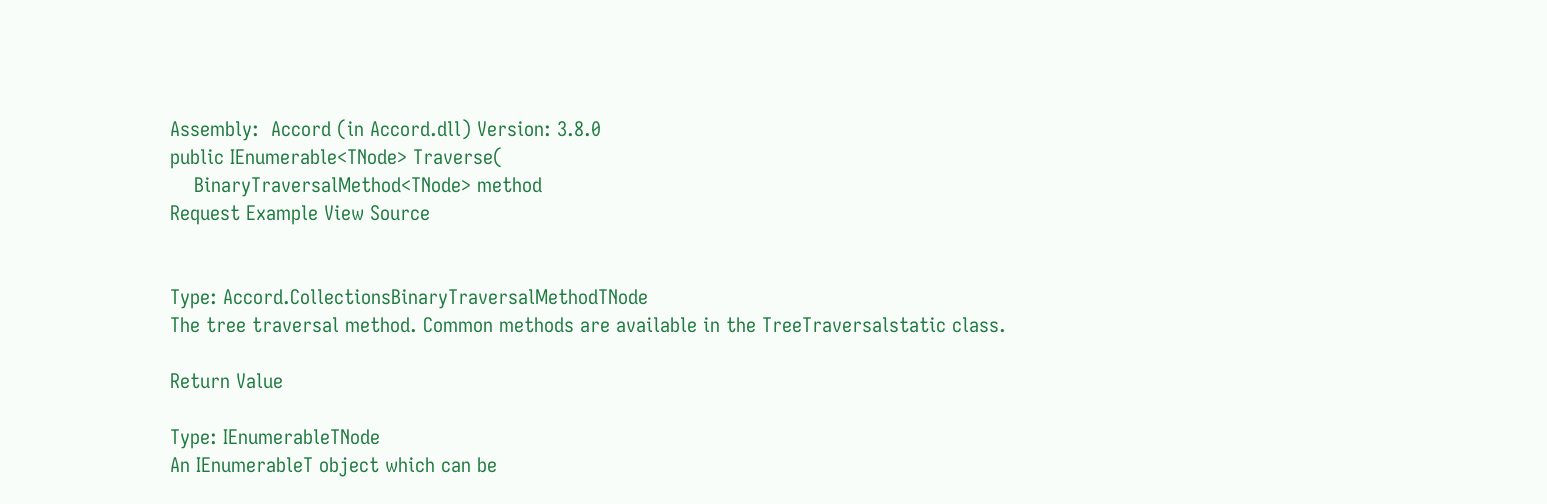Assembly:  Accord (in Accord.dll) Version: 3.8.0
public IEnumerable<TNode> Traverse(
    BinaryTraversalMethod<TNode> method
Request Example View Source


Type: Accord.CollectionsBinaryTraversalMethodTNode
The tree traversal method. Common methods are available in the TreeTraversalstatic class.

Return Value

Type: IEnumerableTNode
An IEnumerableT object which can be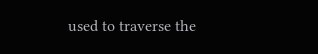used to traverse the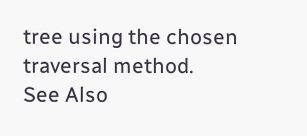tree using the chosen traversal method.
See Also